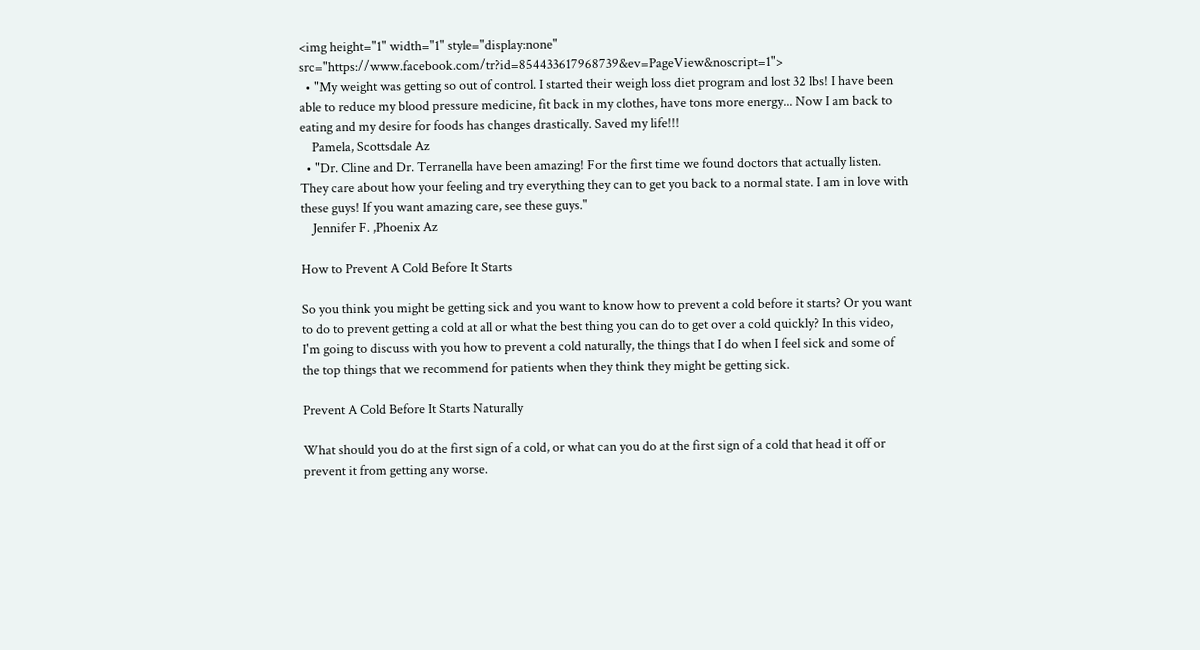<img height="1" width="1" style="display:none" src="https://www.facebook.com/tr?id=854433617968739&ev=PageView&noscript=1">
  • "My weight was getting so out of control. I started their weigh loss diet program and lost 32 lbs! I have been able to reduce my blood pressure medicine, fit back in my clothes, have tons more energy... Now I am back to eating and my desire for foods has changes drastically. Saved my life!!!
    Pamela, Scottsdale Az
  • "Dr. Cline and Dr. Terranella have been amazing! For the first time we found doctors that actually listen. They care about how your feeling and try everything they can to get you back to a normal state. I am in love with these guys! If you want amazing care, see these guys."
    Jennifer F. ,Phoenix Az

How to Prevent A Cold Before It Starts

So you think you might be getting sick and you want to know how to prevent a cold before it starts? Or you want to do to prevent getting a cold at all or what the best thing you can do to get over a cold quickly? In this video, I'm going to discuss with you how to prevent a cold naturally, the things that I do when I feel sick and some of the top things that we recommend for patients when they think they might be getting sick.

Prevent A Cold Before It Starts Naturally

What should you do at the first sign of a cold, or what can you do at the first sign of a cold that head it off or prevent it from getting any worse.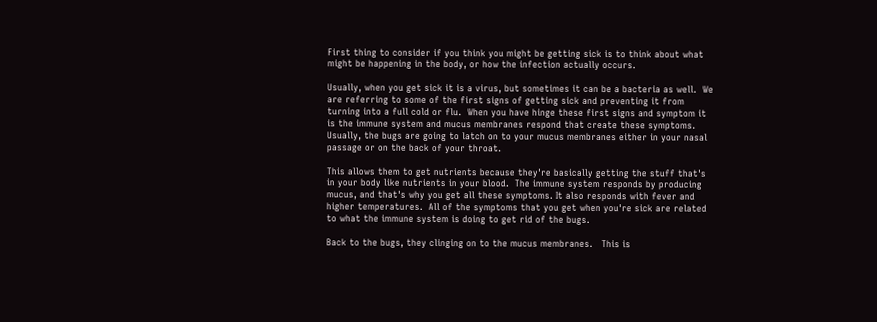First thing to consider if you think you might be getting sick is to think about what might be happening in the body, or how the infection actually occurs.

Usually, when you get sick it is a virus, but sometimes it can be a bacteria as well.  We are referring to some of the first signs of getting sick and preventing it from turning into a full cold or flu.  When you have hinge these first signs and symptom it is the immune system and mucus membranes respond that create these symptoms.  Usually, the bugs are going to latch on to your mucus membranes either in your nasal passage or on the back of your throat.

This allows them to get nutrients because they're basically getting the stuff that's in your body like nutrients in your blood.  The immune system responds by producing mucus, and that's why you get all these symptoms. It also responds with fever and higher temperatures.  All of the symptoms that you get when you're sick are related to what the immune system is doing to get rid of the bugs.

Back to the bugs, they clinging on to the mucus membranes.   This is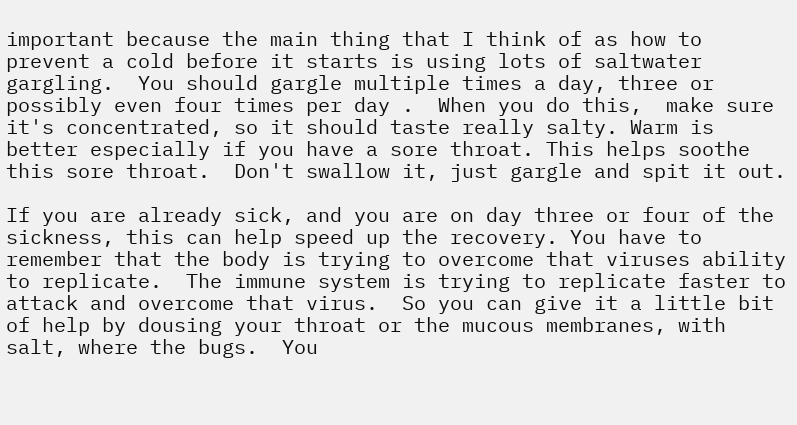important because the main thing that I think of as how to prevent a cold before it starts is using lots of saltwater gargling.  You should gargle multiple times a day, three or possibly even four times per day .  When you do this,  make sure it's concentrated, so it should taste really salty. Warm is better especially if you have a sore throat. This helps soothe this sore throat.  Don't swallow it, just gargle and spit it out.

If you are already sick, and you are on day three or four of the sickness, this can help speed up the recovery. You have to remember that the body is trying to overcome that viruses ability to replicate.  The immune system is trying to replicate faster to attack and overcome that virus.  So you can give it a little bit of help by dousing your throat or the mucous membranes, with salt, where the bugs.  You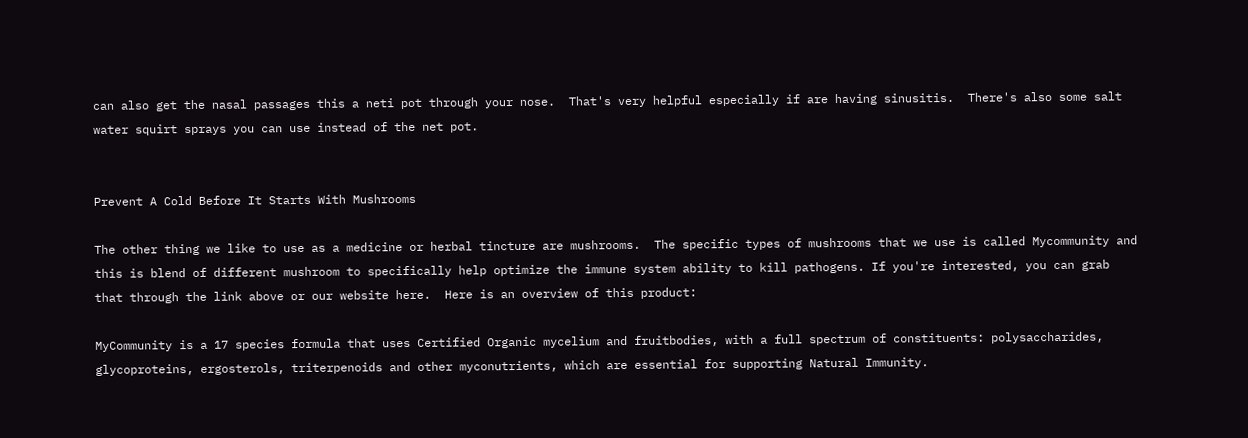can also get the nasal passages this a neti pot through your nose.  That's very helpful especially if are having sinusitis.  There's also some salt water squirt sprays you can use instead of the net pot.


Prevent A Cold Before It Starts With Mushrooms

The other thing we like to use as a medicine or herbal tincture are mushrooms.  The specific types of mushrooms that we use is called Mycommunity and this is blend of different mushroom to specifically help optimize the immune system ability to kill pathogens. If you're interested, you can grab that through the link above or our website here.  Here is an overview of this product:

MyCommunity is a 17 species formula that uses Certified Organic mycelium and fruitbodies, with a full spectrum of constituents: polysaccharides, glycoproteins, ergosterols, triterpenoids and other myconutrients, which are essential for supporting Natural Immunity.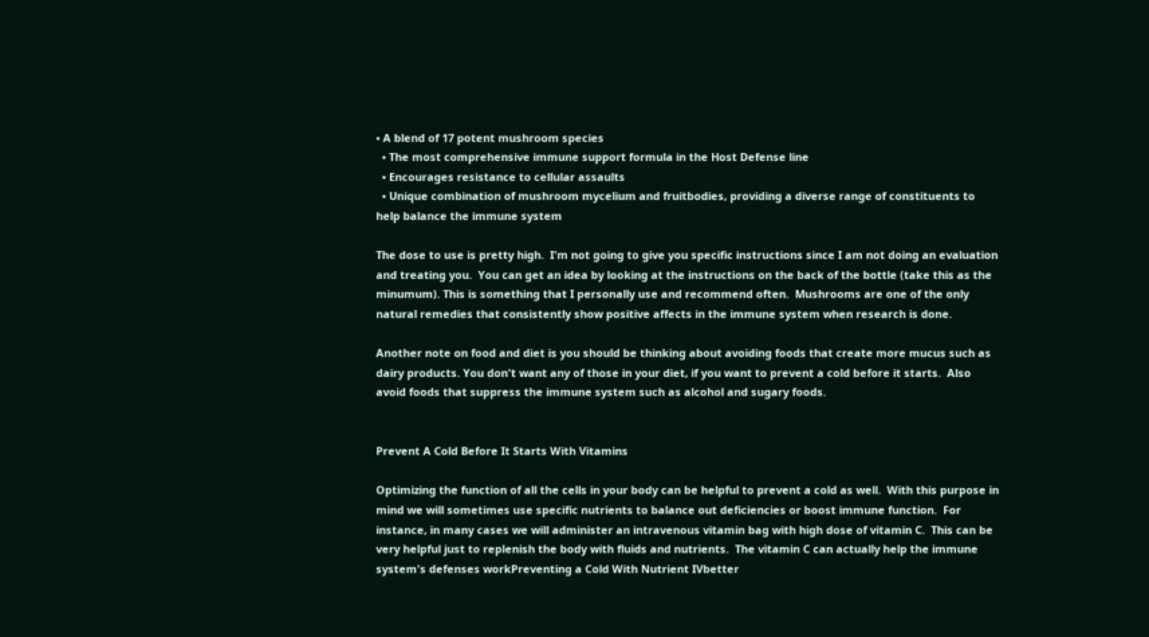• A blend of 17 potent mushroom species
  • The most comprehensive immune support formula in the Host Defense line
  • Encourages resistance to cellular assaults
  • Unique combination of mushroom mycelium and fruitbodies, providing a diverse range of constituents to help balance the immune system

The dose to use is pretty high.  I'm not going to give you specific instructions since I am not doing an evaluation and treating you.  You can get an idea by looking at the instructions on the back of the bottle (take this as the minumum). This is something that I personally use and recommend often.  Mushrooms are one of the only natural remedies that consistently show positive affects in the immune system when research is done.

Another note on food and diet is you should be thinking about avoiding foods that create more mucus such as dairy products. You don't want any of those in your diet, if you want to prevent a cold before it starts.  Also avoid foods that suppress the immune system such as alcohol and sugary foods.


Prevent A Cold Before It Starts With Vitamins

Optimizing the function of all the cells in your body can be helpful to prevent a cold as well.  With this purpose in mind we will sometimes use specific nutrients to balance out deficiencies or boost immune function.  For instance, in many cases we will administer an intravenous vitamin bag with high dose of vitamin C.  This can be very helpful just to replenish the body with fluids and nutrients.  The vitamin C can actually help the immune system's defenses workPreventing a Cold With Nutrient IVbetter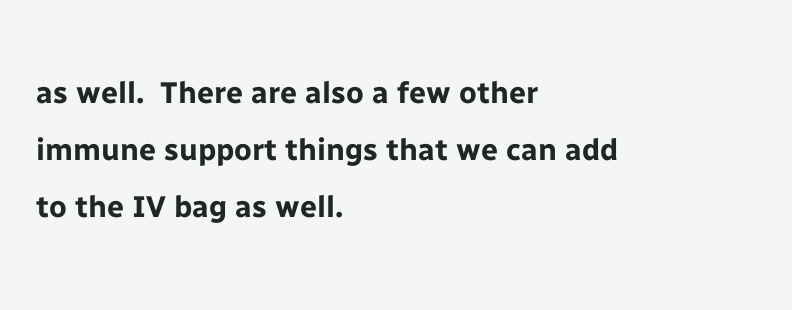as well.  There are also a few other immune support things that we can add to the IV bag as well.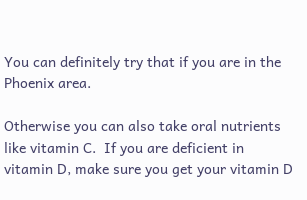You can definitely try that if you are in the Phoenix area.

Otherwise you can also take oral nutrients like vitamin C.  If you are deficient in vitamin D, make sure you get your vitamin D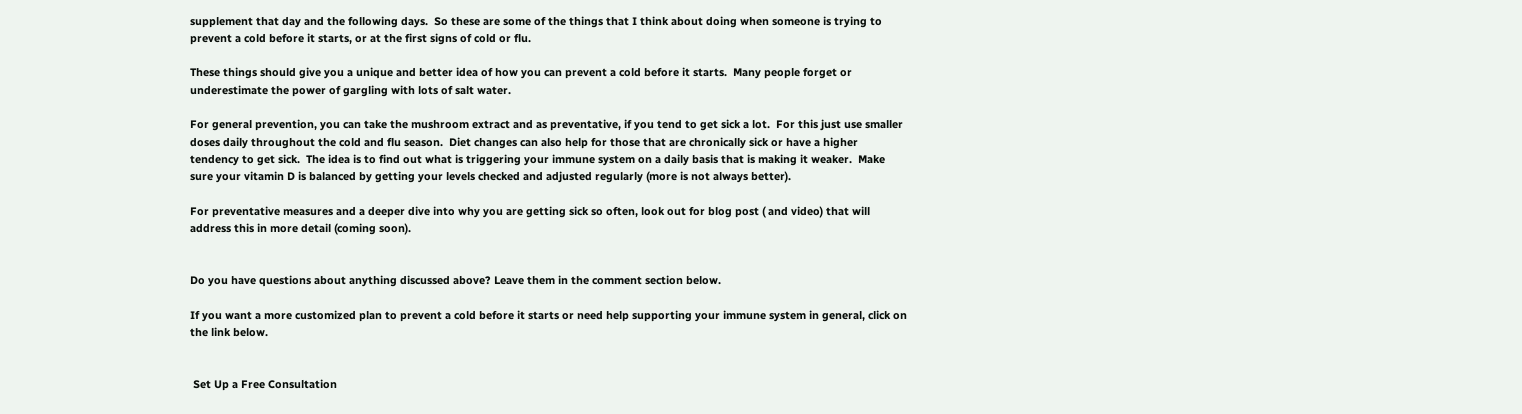supplement that day and the following days.  So these are some of the things that I think about doing when someone is trying to prevent a cold before it starts, or at the first signs of cold or flu.

These things should give you a unique and better idea of how you can prevent a cold before it starts.  Many people forget or underestimate the power of gargling with lots of salt water.

For general prevention, you can take the mushroom extract and as preventative, if you tend to get sick a lot.  For this just use smaller doses daily throughout the cold and flu season.  Diet changes can also help for those that are chronically sick or have a higher tendency to get sick.  The idea is to find out what is triggering your immune system on a daily basis that is making it weaker.  Make sure your vitamin D is balanced by getting your levels checked and adjusted regularly (more is not always better).

For preventative measures and a deeper dive into why you are getting sick so often, look out for blog post ( and video) that will address this in more detail (coming soon).


Do you have questions about anything discussed above? Leave them in the comment section below.

If you want a more customized plan to prevent a cold before it starts or need help supporting your immune system in general, click on the link below.


 Set Up a Free Consultation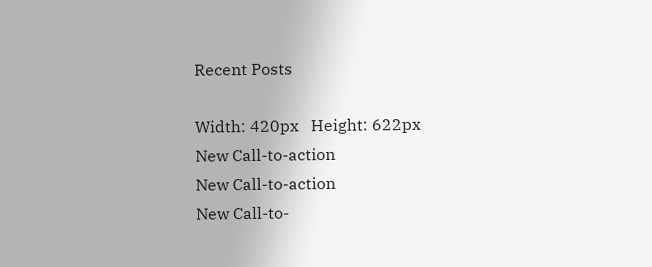Recent Posts

Width: 420px   Height: 622px
New Call-to-action
New Call-to-action
New Call-to-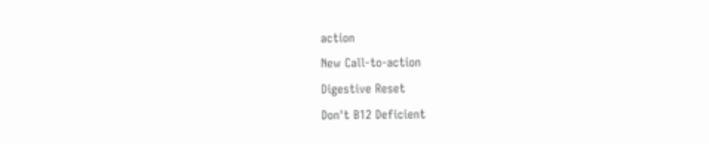action
New Call-to-action
Digestive Reset
Don't B12 Deficient